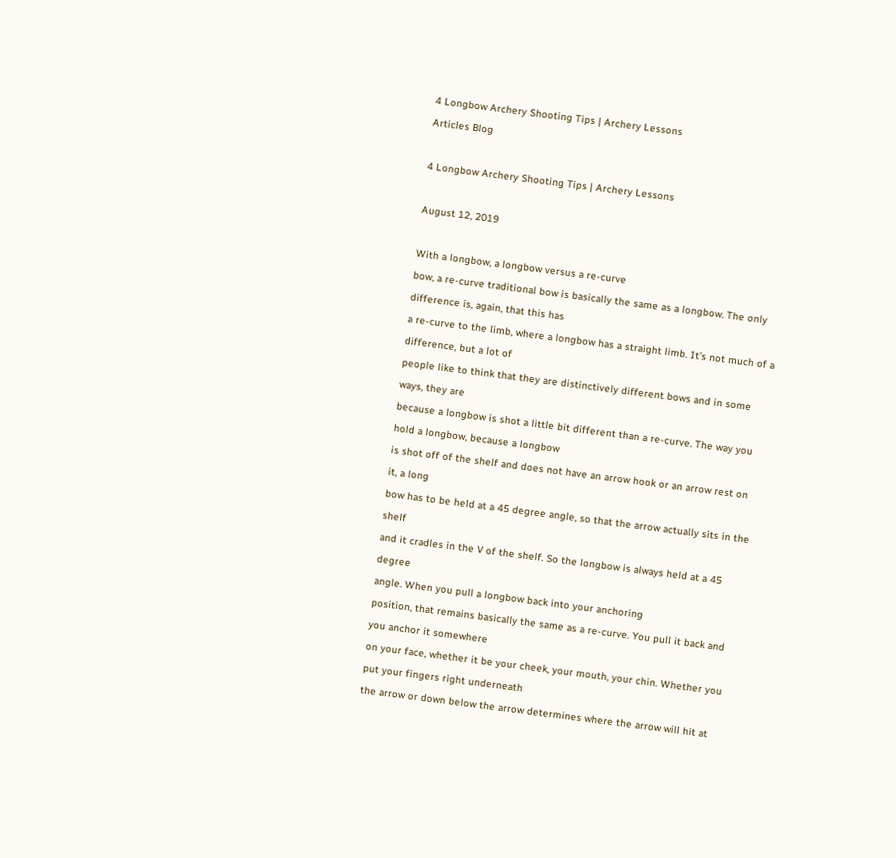4 Longbow Archery Shooting Tips | Archery Lessons
Articles Blog

4 Longbow Archery Shooting Tips | Archery Lessons

August 12, 2019

With a longbow, a longbow versus a re-curve
bow, a re-curve traditional bow is basically the same as a longbow. The only difference is, again, that this has
a re-curve to the limb, where a longbow has a straight limb. It’s not much of a difference, but a lot of
people like to think that they are distinctively different bows and in some ways, they are
because a longbow is shot a little bit different than a re-curve. The way you hold a longbow, because a longbow
is shot off of the shelf and does not have an arrow hook or an arrow rest on it, a long
bow has to be held at a 45 degree angle, so that the arrow actually sits in the shelf
and it cradles in the V of the shelf. So the longbow is always held at a 45 degree
angle. When you pull a longbow back into your anchoring
position, that remains basically the same as a re-curve. You pull it back and you anchor it somewhere
on your face, whether it be your cheek, your mouth, your chin. Whether you put your fingers right underneath
the arrow or down below the arrow determines where the arrow will hit at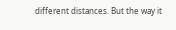different distances. But the way it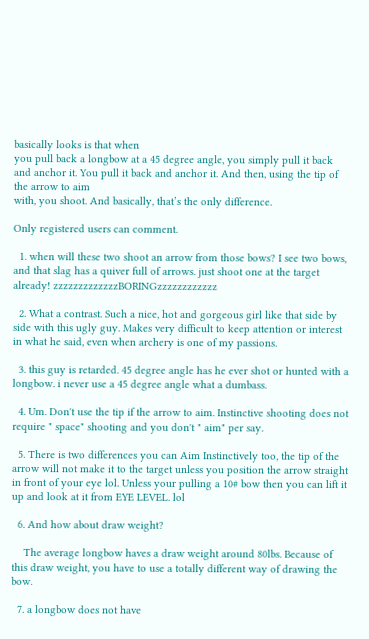basically looks is that when
you pull back a longbow at a 45 degree angle, you simply pull it back and anchor it. You pull it back and anchor it. And then, using the tip of the arrow to aim
with, you shoot. And basically, that’s the only difference.

Only registered users can comment.

  1. when will these two shoot an arrow from those bows? I see two bows, and that slag has a quiver full of arrows. just shoot one at the target already! zzzzzzzzzzzzzBORINGzzzzzzzzzzzz

  2. What a contrast. Such a nice, hot and gorgeous girl like that side by side with this ugly guy. Makes very difficult to keep attention or interest in what he said, even when archery is one of my passions.

  3. this guy is retarded. 45 degree angle has he ever shot or hunted with a longbow. i never use a 45 degree angle what a dumbass.

  4. Um. Don't use the tip if the arrow to aim. Instinctive shooting does not require " space" shooting and you don't " aim" per say.

  5. There is two differences you can Aim Instinctively too, the tip of the arrow will not make it to the target unless you position the arrow straight in front of your eye lol. Unless your pulling a 10# bow then you can lift it up and look at it from EYE LEVEL. lol

  6. And how about draw weight?

    The average longbow haves a draw weight around 80lbs. Because of this draw weight, you have to use a totally different way of drawing the bow.

  7. a longbow does not have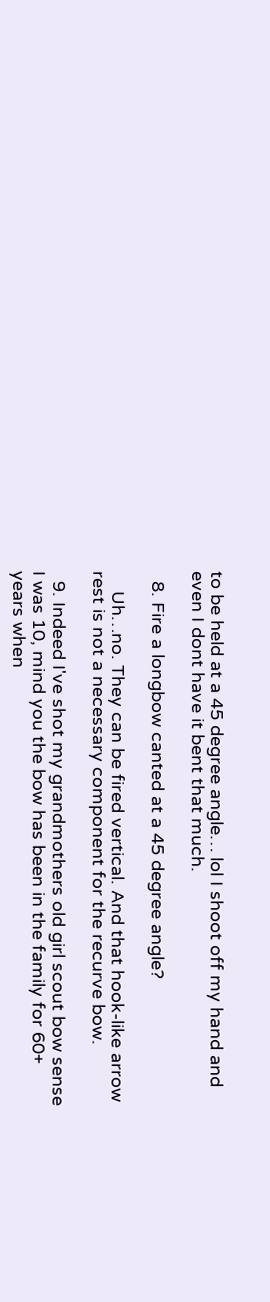to be held at a 45 degree angle… lol I shoot off my hand and even I dont have it bent that much.

  8. Fire a longbow canted at a 45 degree angle?

    Uh…no. They can be fired vertical. And that hook-like arrow rest is not a necessary component for the recurve bow.

  9. Indeed I've shot my grandmothers old girl scout bow sense I was 10, mind you the bow has been in the family for 60+ years when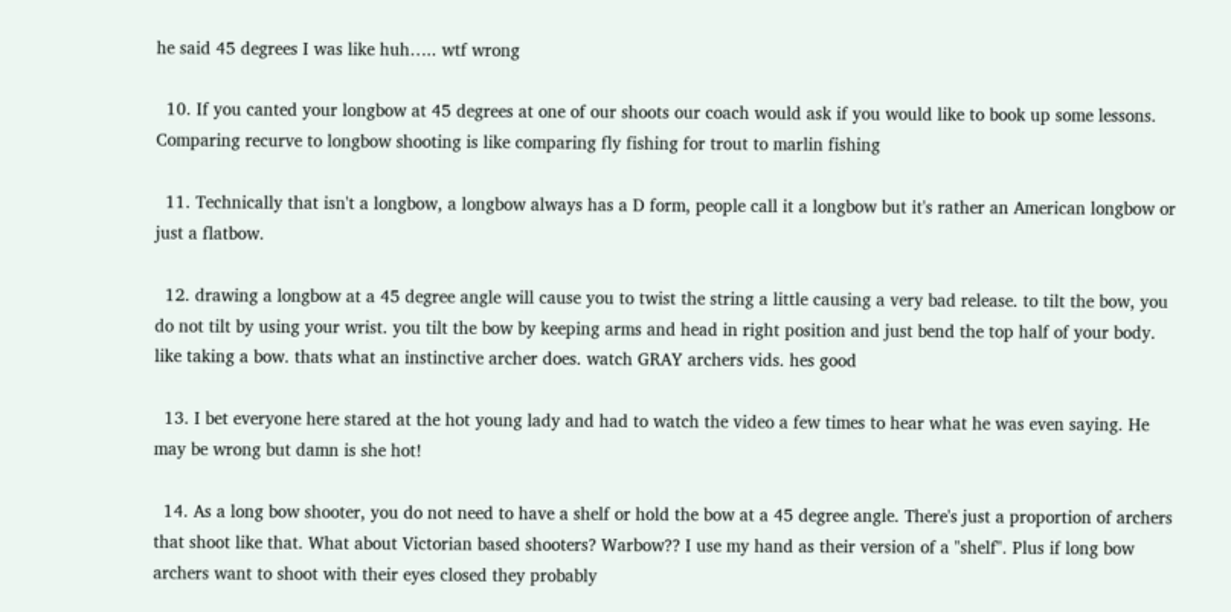he said 45 degrees I was like huh….. wtf wrong

  10. If you canted your longbow at 45 degrees at one of our shoots our coach would ask if you would like to book up some lessons. Comparing recurve to longbow shooting is like comparing fly fishing for trout to marlin fishing

  11. Technically that isn't a longbow, a longbow always has a D form, people call it a longbow but it's rather an American longbow or just a flatbow.

  12. drawing a longbow at a 45 degree angle will cause you to twist the string a little causing a very bad release. to tilt the bow, you do not tilt by using your wrist. you tilt the bow by keeping arms and head in right position and just bend the top half of your body. like taking a bow. thats what an instinctive archer does. watch GRAY archers vids. hes good

  13. I bet everyone here stared at the hot young lady and had to watch the video a few times to hear what he was even saying. He may be wrong but damn is she hot!

  14. As a long bow shooter, you do not need to have a shelf or hold the bow at a 45 degree angle. There's just a proportion of archers that shoot like that. What about Victorian based shooters? Warbow?? I use my hand as their version of a "shelf". Plus if long bow archers want to shoot with their eyes closed they probably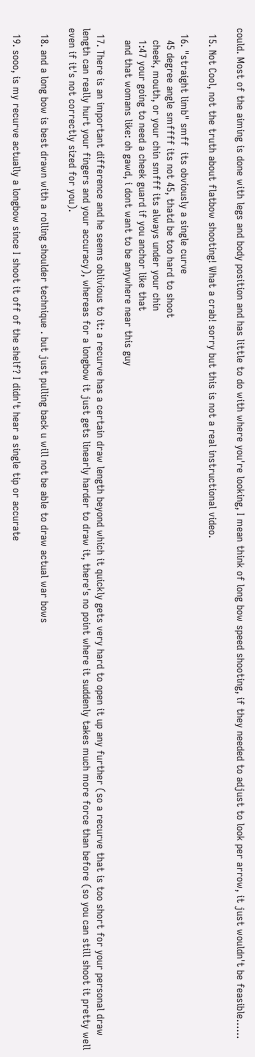could. Most of the aiming is done with legs and body position and has little to do with where you're looking, I mean think of long bow speed shooting, if they needed to adjust to look per arrow, it just wouldn't be feasible……

  15. Not Cool, not the truth about flatbow shooting! What a crab! sorry but this is not a real instructional video.

  16. "straight limb" smff  its obviously a single curve
    45 degree angle smffff its not 45, thatd be too hard to shoot
    cheek, mouth, or your chin smfff its always under your chin
    1:47 your going to need a cheek guard if you anchor like that
    and that womans like: oh gawd, i dont want to be anywhere near this guy

  17. There is an important difference and he seems oblivious to it: a recurve has a certain draw length beyond which it quickly gets very hard to open it up any further (so a recurve that is too short for your personal draw length can really hurt your fingers and your accuracy), whereas for a longbow it just gets linearly harder to draw it, there's no point where it suddenly takes much more force than before (so you can still shoot it pretty well even if it's not correctly sized for you).

  18. and a long bow is best drawn with a rolling shoulder technique . but just pulling back u will not be able to draw actual war bows

  19. sooo, is my recurve actually a longbow since I shoot it off of the shelf? I didn't hear a single tip or accurate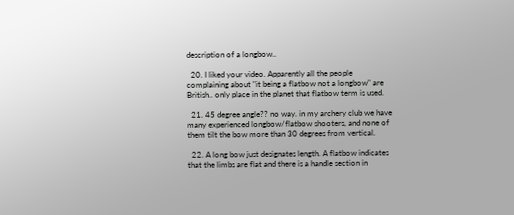description of a longbow..

  20. I liked your video. Apparently all the people complaining about "it being a flatbow not a longbow" are British.. only place in the planet that flatbow term is used.

  21. 45 degree angle?? no way. in my archery club we have many experienced longbow/flatbow shooters, and none of them tilt the bow more than 30 degrees from vertical.

  22. A long bow just designates length. A flatbow indicates that the limbs are flat and there is a handle section in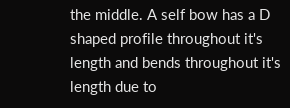the middle. A self bow has a D shaped profile throughout it's length and bends throughout it's length due to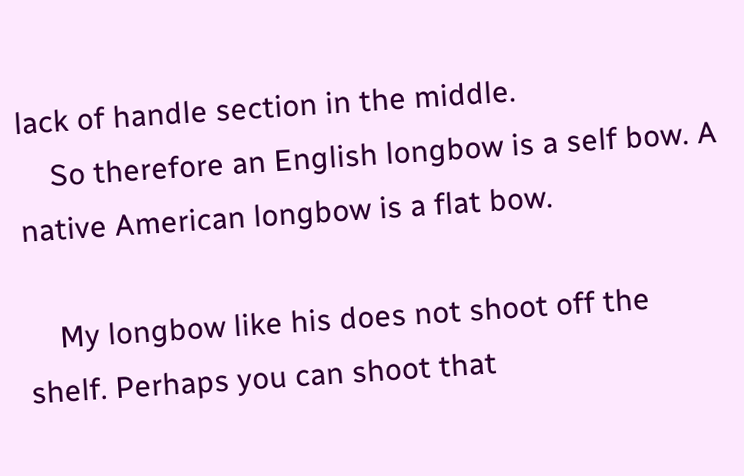lack of handle section in the middle.
    So therefore an English longbow is a self bow. A native American longbow is a flat bow.

    My longbow like his does not shoot off the shelf. Perhaps you can shoot that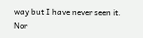way but I have never seen it. Nor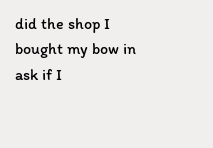did the shop I bought my bow in ask if I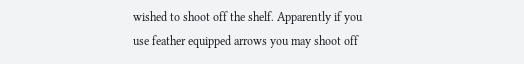wished to shoot off the shelf. Apparently if you use feather equipped arrows you may shoot off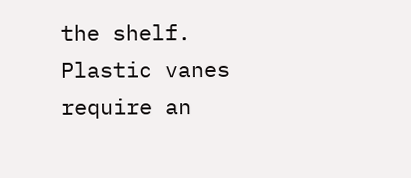the shelf. Plastic vanes require an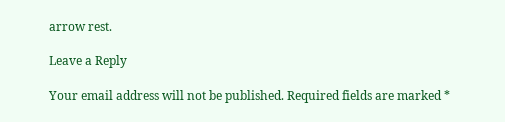arrow rest.

Leave a Reply

Your email address will not be published. Required fields are marked *